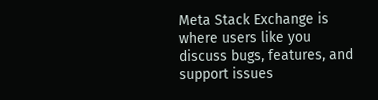Meta Stack Exchange is where users like you discuss bugs, features, and support issues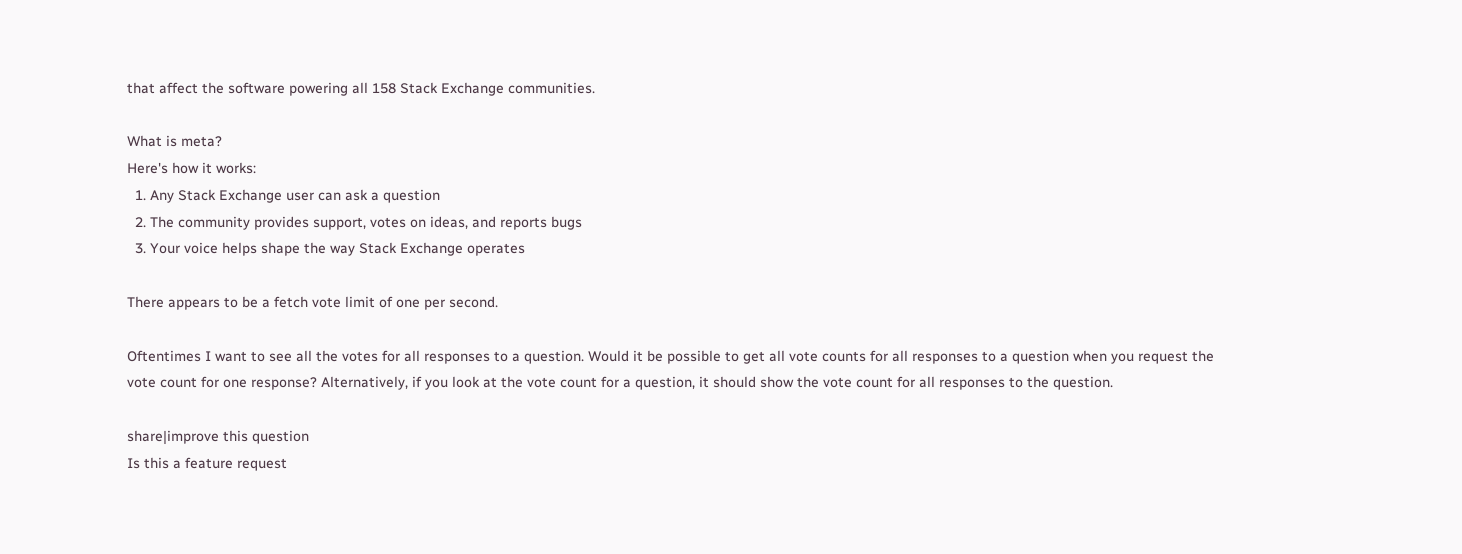that affect the software powering all 158 Stack Exchange communities.

What is meta?
Here's how it works:
  1. Any Stack Exchange user can ask a question
  2. The community provides support, votes on ideas, and reports bugs
  3. Your voice helps shape the way Stack Exchange operates

There appears to be a fetch vote limit of one per second.

Oftentimes I want to see all the votes for all responses to a question. Would it be possible to get all vote counts for all responses to a question when you request the vote count for one response? Alternatively, if you look at the vote count for a question, it should show the vote count for all responses to the question.

share|improve this question
Is this a feature request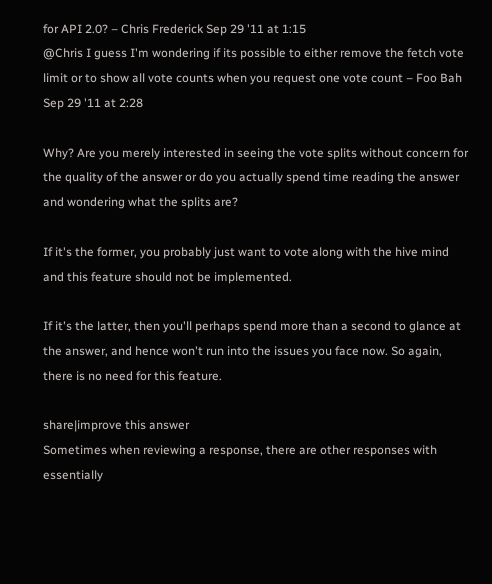for API 2.0? – Chris Frederick Sep 29 '11 at 1:15
@Chris I guess I'm wondering if its possible to either remove the fetch vote limit or to show all vote counts when you request one vote count – Foo Bah Sep 29 '11 at 2:28

Why? Are you merely interested in seeing the vote splits without concern for the quality of the answer or do you actually spend time reading the answer and wondering what the splits are?

If it's the former, you probably just want to vote along with the hive mind and this feature should not be implemented.

If it's the latter, then you'll perhaps spend more than a second to glance at the answer, and hence won't run into the issues you face now. So again, there is no need for this feature.

share|improve this answer
Sometimes when reviewing a response, there are other responses with essentially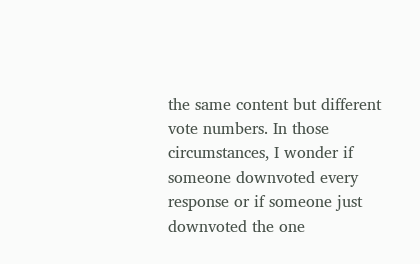the same content but different vote numbers. In those circumstances, I wonder if someone downvoted every response or if someone just downvoted the one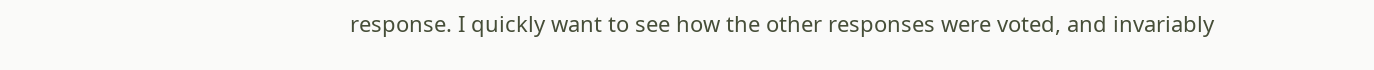response. I quickly want to see how the other responses were voted, and invariably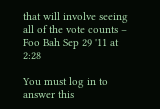that will involve seeing all of the vote counts – Foo Bah Sep 29 '11 at 2:28

You must log in to answer this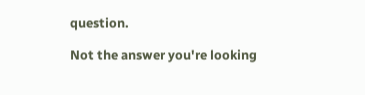question.

Not the answer you're looking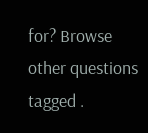for? Browse other questions tagged .